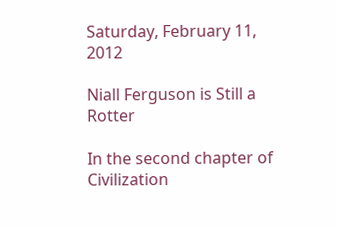Saturday, February 11, 2012

Niall Ferguson is Still a Rotter

In the second chapter of Civilization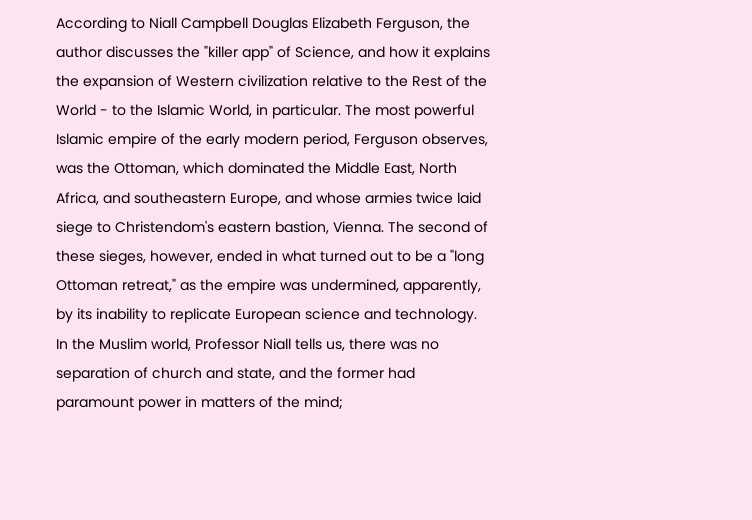According to Niall Campbell Douglas Elizabeth Ferguson, the author discusses the "killer app" of Science, and how it explains the expansion of Western civilization relative to the Rest of the World - to the Islamic World, in particular. The most powerful Islamic empire of the early modern period, Ferguson observes, was the Ottoman, which dominated the Middle East, North Africa, and southeastern Europe, and whose armies twice laid siege to Christendom's eastern bastion, Vienna. The second of these sieges, however, ended in what turned out to be a "long Ottoman retreat," as the empire was undermined, apparently, by its inability to replicate European science and technology. In the Muslim world, Professor Niall tells us, there was no separation of church and state, and the former had paramount power in matters of the mind;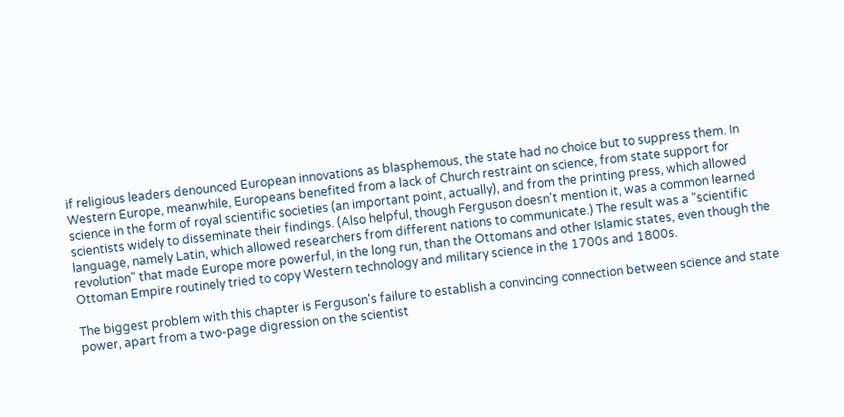if religious leaders denounced European innovations as blasphemous, the state had no choice but to suppress them. In Western Europe, meanwhile, Europeans benefited from a lack of Church restraint on science, from state support for science in the form of royal scientific societies (an important point, actually), and from the printing press, which allowed scientists widely to disseminate their findings. (Also helpful, though Ferguson doesn't mention it, was a common learned language, namely Latin, which allowed researchers from different nations to communicate.) The result was a "scientific revolution" that made Europe more powerful, in the long run, than the Ottomans and other Islamic states, even though the Ottoman Empire routinely tried to copy Western technology and military science in the 1700s and 1800s.

The biggest problem with this chapter is Ferguson's failure to establish a convincing connection between science and state power, apart from a two-page digression on the scientist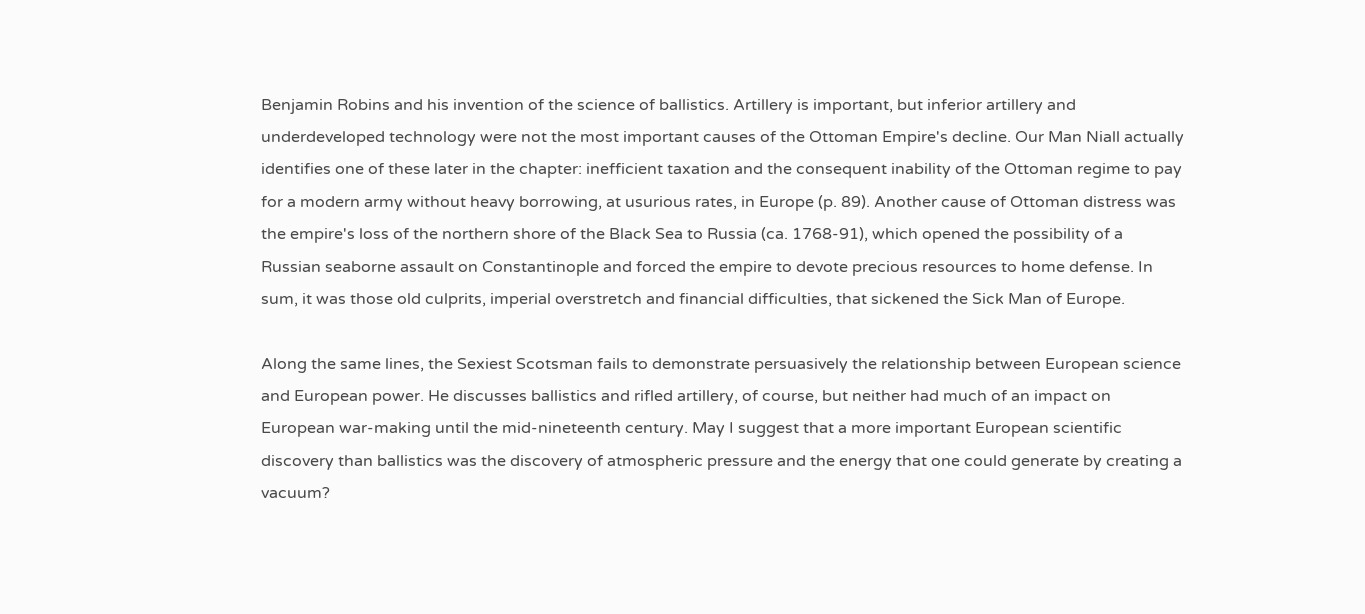Benjamin Robins and his invention of the science of ballistics. Artillery is important, but inferior artillery and underdeveloped technology were not the most important causes of the Ottoman Empire's decline. Our Man Niall actually identifies one of these later in the chapter: inefficient taxation and the consequent inability of the Ottoman regime to pay for a modern army without heavy borrowing, at usurious rates, in Europe (p. 89). Another cause of Ottoman distress was the empire's loss of the northern shore of the Black Sea to Russia (ca. 1768-91), which opened the possibility of a Russian seaborne assault on Constantinople and forced the empire to devote precious resources to home defense. In sum, it was those old culprits, imperial overstretch and financial difficulties, that sickened the Sick Man of Europe.

Along the same lines, the Sexiest Scotsman fails to demonstrate persuasively the relationship between European science and European power. He discusses ballistics and rifled artillery, of course, but neither had much of an impact on European war-making until the mid-nineteenth century. May I suggest that a more important European scientific discovery than ballistics was the discovery of atmospheric pressure and the energy that one could generate by creating a vacuum?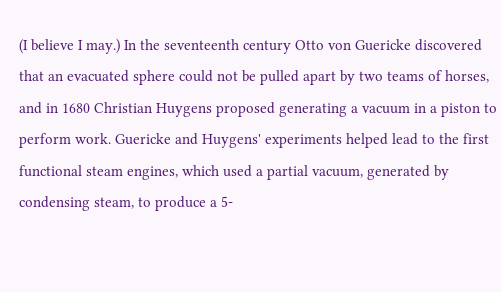(I believe I may.) In the seventeenth century Otto von Guericke discovered that an evacuated sphere could not be pulled apart by two teams of horses, and in 1680 Christian Huygens proposed generating a vacuum in a piston to perform work. Guericke and Huygens' experiments helped lead to the first functional steam engines, which used a partial vacuum, generated by condensing steam, to produce a 5-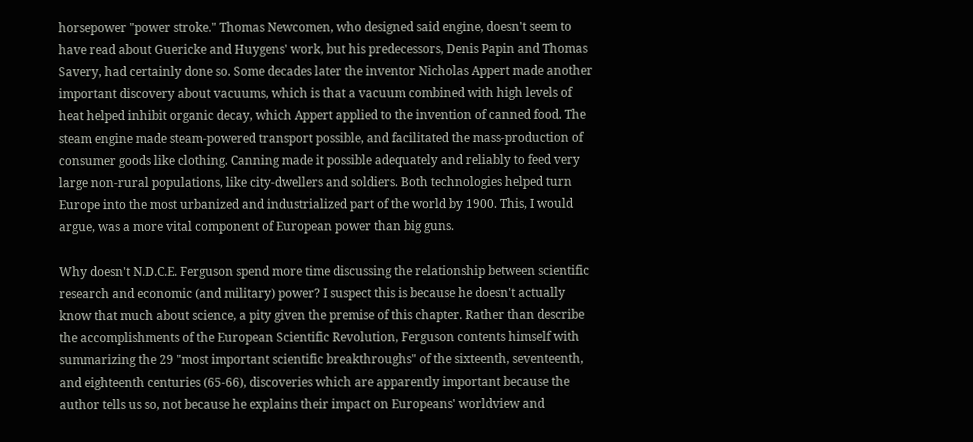horsepower "power stroke." Thomas Newcomen, who designed said engine, doesn't seem to have read about Guericke and Huygens' work, but his predecessors, Denis Papin and Thomas Savery, had certainly done so. Some decades later the inventor Nicholas Appert made another important discovery about vacuums, which is that a vacuum combined with high levels of heat helped inhibit organic decay, which Appert applied to the invention of canned food. The steam engine made steam-powered transport possible, and facilitated the mass-production of consumer goods like clothing. Canning made it possible adequately and reliably to feed very large non-rural populations, like city-dwellers and soldiers. Both technologies helped turn Europe into the most urbanized and industrialized part of the world by 1900. This, I would argue, was a more vital component of European power than big guns.

Why doesn't N.D.C.E. Ferguson spend more time discussing the relationship between scientific research and economic (and military) power? I suspect this is because he doesn't actually know that much about science, a pity given the premise of this chapter. Rather than describe the accomplishments of the European Scientific Revolution, Ferguson contents himself with summarizing the 29 "most important scientific breakthroughs" of the sixteenth, seventeenth, and eighteenth centuries (65-66), discoveries which are apparently important because the author tells us so, not because he explains their impact on Europeans' worldview and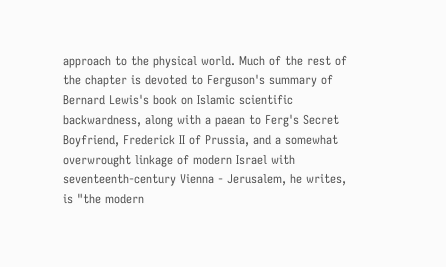approach to the physical world. Much of the rest of the chapter is devoted to Ferguson's summary of Bernard Lewis's book on Islamic scientific backwardness, along with a paean to Ferg's Secret Boyfriend, Frederick II of Prussia, and a somewhat overwrought linkage of modern Israel with seventeenth-century Vienna - Jerusalem, he writes, is "the modern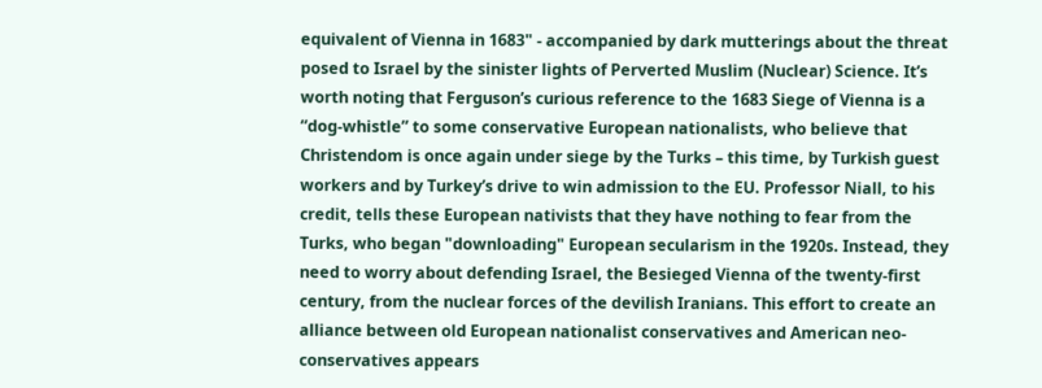equivalent of Vienna in 1683" - accompanied by dark mutterings about the threat posed to Israel by the sinister lights of Perverted Muslim (Nuclear) Science. It’s worth noting that Ferguson’s curious reference to the 1683 Siege of Vienna is a “dog-whistle” to some conservative European nationalists, who believe that Christendom is once again under siege by the Turks – this time, by Turkish guest workers and by Turkey’s drive to win admission to the EU. Professor Niall, to his credit, tells these European nativists that they have nothing to fear from the Turks, who began "downloading" European secularism in the 1920s. Instead, they need to worry about defending Israel, the Besieged Vienna of the twenty-first century, from the nuclear forces of the devilish Iranians. This effort to create an alliance between old European nationalist conservatives and American neo-conservatives appears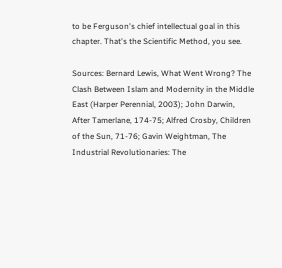to be Ferguson's chief intellectual goal in this chapter. That's the Scientific Method, you see.

Sources: Bernard Lewis, What Went Wrong? The Clash Between Islam and Modernity in the Middle East (Harper Perennial, 2003); John Darwin, After Tamerlane, 174-75; Alfred Crosby, Children of the Sun, 71-76; Gavin Weightman, The Industrial Revolutionaries: The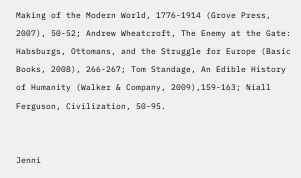Making of the Modern World, 1776-1914 (Grove Press, 2007), 50-52; Andrew Wheatcroft, The Enemy at the Gate: Habsburgs, Ottomans, and the Struggle for Europe (Basic Books, 2008), 266-267; Tom Standage, An Edible History of Humanity (Walker & Company, 2009),159-163; Niall Ferguson, Civilization, 50-95.


Jenni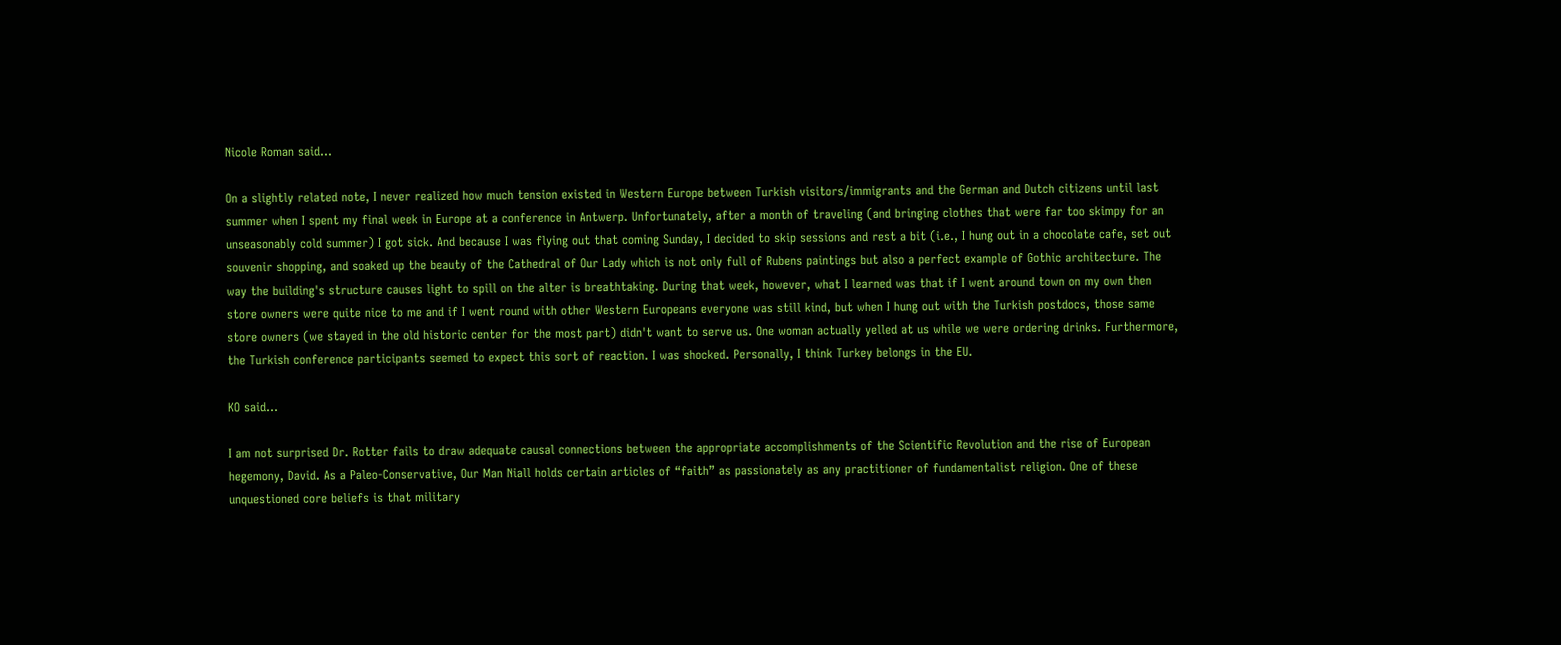Nicole Roman said...

On a slightly related note, I never realized how much tension existed in Western Europe between Turkish visitors/immigrants and the German and Dutch citizens until last summer when I spent my final week in Europe at a conference in Antwerp. Unfortunately, after a month of traveling (and bringing clothes that were far too skimpy for an unseasonably cold summer) I got sick. And because I was flying out that coming Sunday, I decided to skip sessions and rest a bit (i.e., I hung out in a chocolate cafe, set out souvenir shopping, and soaked up the beauty of the Cathedral of Our Lady which is not only full of Rubens paintings but also a perfect example of Gothic architecture. The way the building's structure causes light to spill on the alter is breathtaking. During that week, however, what I learned was that if I went around town on my own then store owners were quite nice to me and if I went round with other Western Europeans everyone was still kind, but when I hung out with the Turkish postdocs, those same store owners (we stayed in the old historic center for the most part) didn't want to serve us. One woman actually yelled at us while we were ordering drinks. Furthermore, the Turkish conference participants seemed to expect this sort of reaction. I was shocked. Personally, I think Turkey belongs in the EU.

KO said...

I am not surprised Dr. Rotter fails to draw adequate causal connections between the appropriate accomplishments of the Scientific Revolution and the rise of European hegemony, David. As a Paleo-Conservative, Our Man Niall holds certain articles of “faith” as passionately as any practitioner of fundamentalist religion. One of these unquestioned core beliefs is that military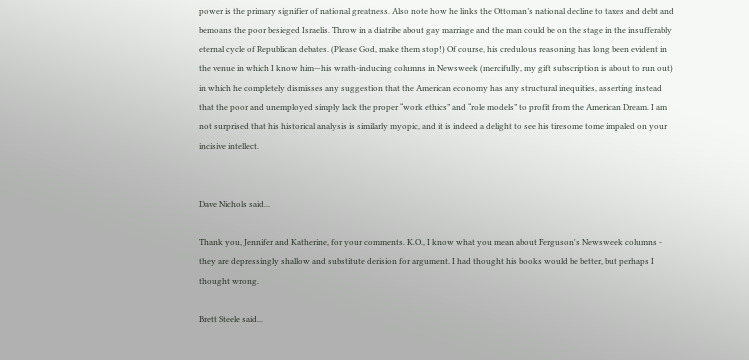power is the primary signifier of national greatness. Also note how he links the Ottoman’s national decline to taxes and debt and bemoans the poor besieged Israelis. Throw in a diatribe about gay marriage and the man could be on the stage in the insufferably eternal cycle of Republican debates. (Please God, make them stop!) Of course, his credulous reasoning has long been evident in the venue in which I know him—his wrath-inducing columns in Newsweek (mercifully, my gift subscription is about to run out) in which he completely dismisses any suggestion that the American economy has any structural inequities, asserting instead that the poor and unemployed simply lack the proper “work ethics” and “role models” to profit from the American Dream. I am not surprised that his historical analysis is similarly myopic, and it is indeed a delight to see his tiresome tome impaled on your incisive intellect.


Dave Nichols said...

Thank you, Jennifer and Katherine, for your comments. K.O., I know what you mean about Ferguson's Newsweek columns - they are depressingly shallow and substitute derision for argument. I had thought his books would be better, but perhaps I thought wrong.

Brett Steele said...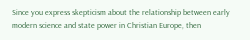Since you express skepticism about the relationship between early modern science and state power in Christian Europe, then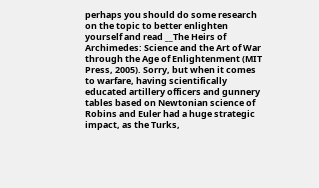perhaps you should do some research on the topic to better enlighten yourself and read __The Heirs of Archimedes: Science and the Art of War through the Age of Enlightenment (MIT Press, 2005). Sorry, but when it comes to warfare, having scientifically educated artillery officers and gunnery tables based on Newtonian science of Robins and Euler had a huge strategic impact, as the Turks,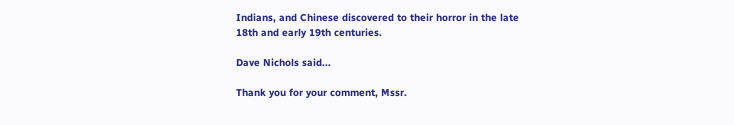Indians, and Chinese discovered to their horror in the late 18th and early 19th centuries.

Dave Nichols said...

Thank you for your comment, Mssr.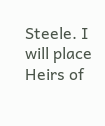Steele. I will place Heirs of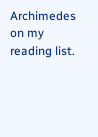Archimedes on my reading list.